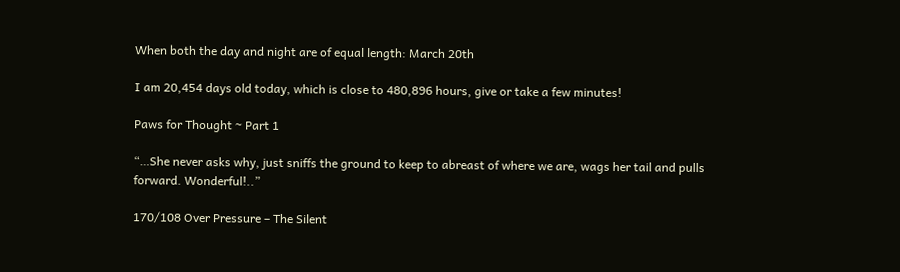When both the day and night are of equal length: March 20th

I am 20,454 days old today, which is close to 480,896 hours, give or take a few minutes!

Paws for Thought ~ Part 1

“…She never asks why, just sniffs the ground to keep to abreast of where we are, wags her tail and pulls forward. Wonderful!..”

170/108 Over Pressure – The Silent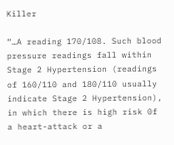Killer

“…A reading 170/108. Such blood pressure readings fall within Stage 2 Hypertension (readings of 160/110 and 180/110 usually indicate Stage 2 Hypertension), in which there is high risk 0f a heart-attack or a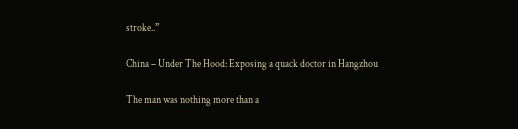stroke..”

China – Under The Hood: Exposing a quack doctor in Hangzhou

The man was nothing more than a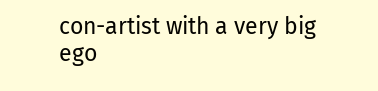con-artist with a very big ego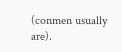(conmen usually are).